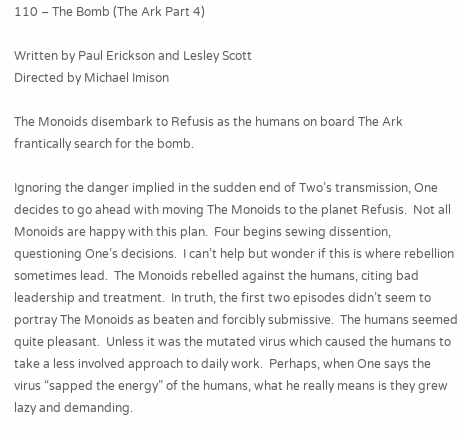110 – The Bomb (The Ark Part 4)

Written by Paul Erickson and Lesley Scott
Directed by Michael Imison

The Monoids disembark to Refusis as the humans on board The Ark frantically search for the bomb.

Ignoring the danger implied in the sudden end of Two’s transmission, One decides to go ahead with moving The Monoids to the planet Refusis.  Not all Monoids are happy with this plan.  Four begins sewing dissention, questioning One’s decisions.  I can’t help but wonder if this is where rebellion sometimes lead.  The Monoids rebelled against the humans, citing bad leadership and treatment.  In truth, the first two episodes didn’t seem to portray The Monoids as beaten and forcibly submissive.  The humans seemed quite pleasant.  Unless it was the mutated virus which caused the humans to take a less involved approach to daily work.  Perhaps, when One says the virus “sapped the energy” of the humans, what he really means is they grew lazy and demanding.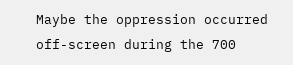Maybe the oppression occurred off-screen during the 700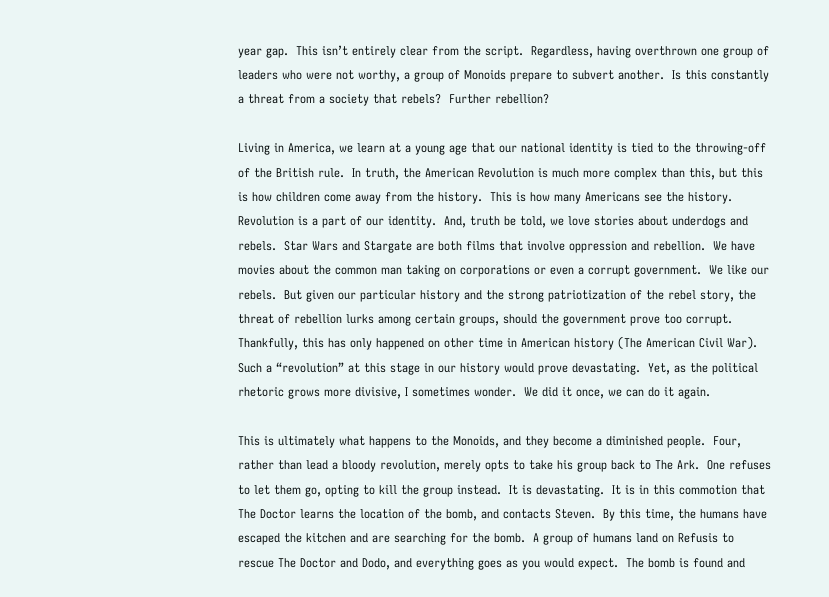year gap.  This isn’t entirely clear from the script.  Regardless, having overthrown one group of leaders who were not worthy, a group of Monoids prepare to subvert another.  Is this constantly a threat from a society that rebels?  Further rebellion?

Living in America, we learn at a young age that our national identity is tied to the throwing-off of the British rule.  In truth, the American Revolution is much more complex than this, but this is how children come away from the history.  This is how many Americans see the history.  Revolution is a part of our identity.  And, truth be told, we love stories about underdogs and rebels.  Star Wars and Stargate are both films that involve oppression and rebellion.  We have movies about the common man taking on corporations or even a corrupt government.  We like our rebels.  But given our particular history and the strong patriotization of the rebel story, the threat of rebellion lurks among certain groups, should the government prove too corrupt.  Thankfully, this has only happened on other time in American history (The American Civil War).  Such a “revolution” at this stage in our history would prove devastating.  Yet, as the political rhetoric grows more divisive, I sometimes wonder.  We did it once, we can do it again.

This is ultimately what happens to the Monoids, and they become a diminished people.  Four, rather than lead a bloody revolution, merely opts to take his group back to The Ark.  One refuses to let them go, opting to kill the group instead.  It is devastating.  It is in this commotion that The Doctor learns the location of the bomb, and contacts Steven.  By this time, the humans have escaped the kitchen and are searching for the bomb.  A group of humans land on Refusis to rescue The Doctor and Dodo, and everything goes as you would expect.  The bomb is found and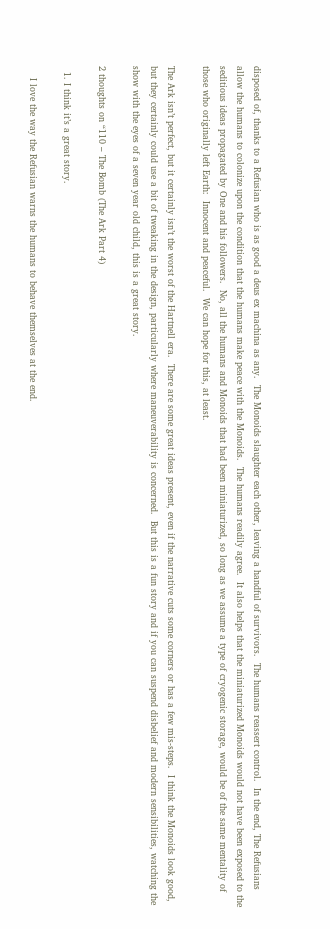disposed of, thanks to a Refusian who is as good a deus ex machina as any.  The Monoids slaughter each other, leaving a handful of survivors.  The humans reassert control.  In the end, The Refusians allow the humans to colonize upon the condition that the humans make peace with the Monoids.  The humans readily agree.  It also helps that the miniaturized Monoids would not have been exposed to the seditious ideas propagated by One and his followers.  No, all the humans and Monoids that had been miniaturized, so long as we assume a type of cryogenic storage, would be of the same mentality of those who originally left Earth:  Innocent and peaceful.  We can hope for this, at least.

The Ark isn’t perfect, but it certainly isn’t the worst of the Hartnell era.  There are some great ideas present, even if the narrative cuts some corners or has a few mis-steps.  I think the Monoids look good, but they certainly could use a bit of tweaking in the design, particularly where maneuverability is concerned.  But this is a fun story and if you can suspend disbelief and modern sensibilities, watching the show with the eyes of a seven year old child, this is a great story.

2 thoughts on “110 – The Bomb (The Ark Part 4)

  1. I think it’s a great story.

    I love the way the Refusian warns the humans to behave themselves at the end.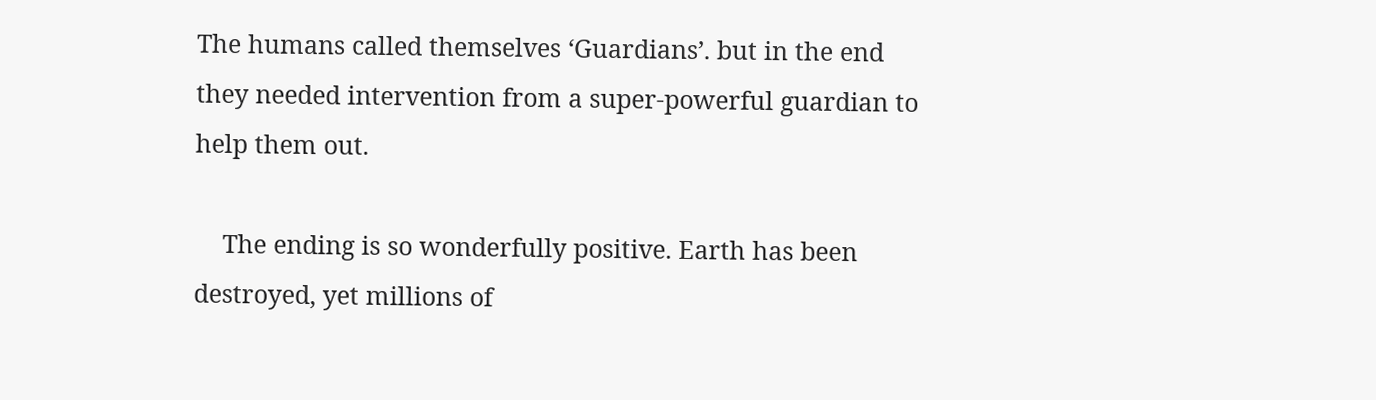The humans called themselves ‘Guardians’. but in the end they needed intervention from a super-powerful guardian to help them out.

    The ending is so wonderfully positive. Earth has been destroyed, yet millions of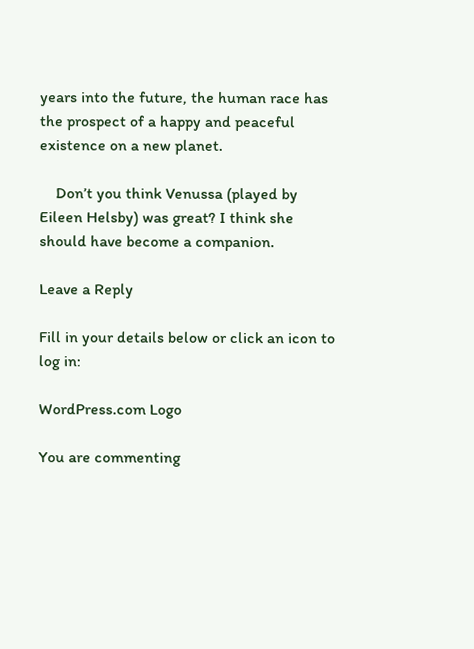years into the future, the human race has the prospect of a happy and peaceful existence on a new planet.

    Don’t you think Venussa (played by Eileen Helsby) was great? I think she should have become a companion.

Leave a Reply

Fill in your details below or click an icon to log in:

WordPress.com Logo

You are commenting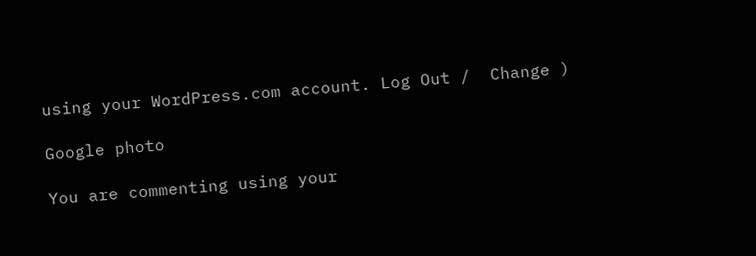using your WordPress.com account. Log Out /  Change )

Google photo

You are commenting using your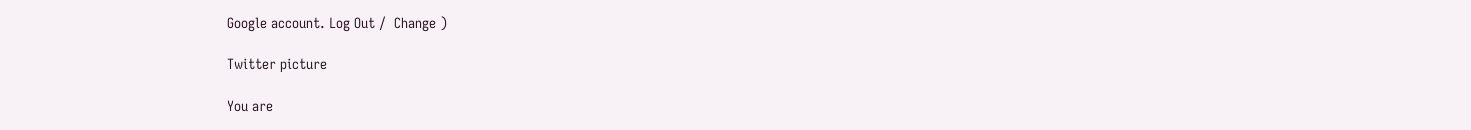Google account. Log Out /  Change )

Twitter picture

You are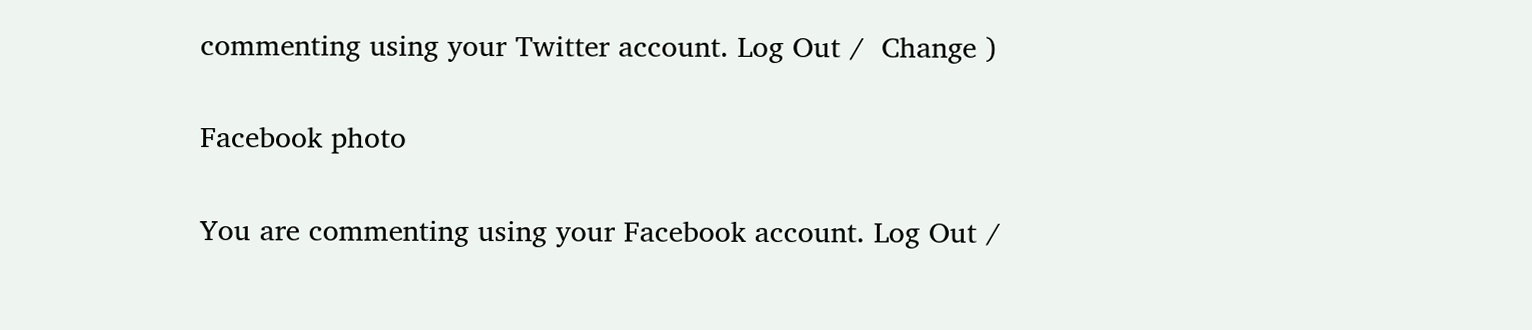commenting using your Twitter account. Log Out /  Change )

Facebook photo

You are commenting using your Facebook account. Log Out /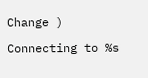Change )

Connecting to %s